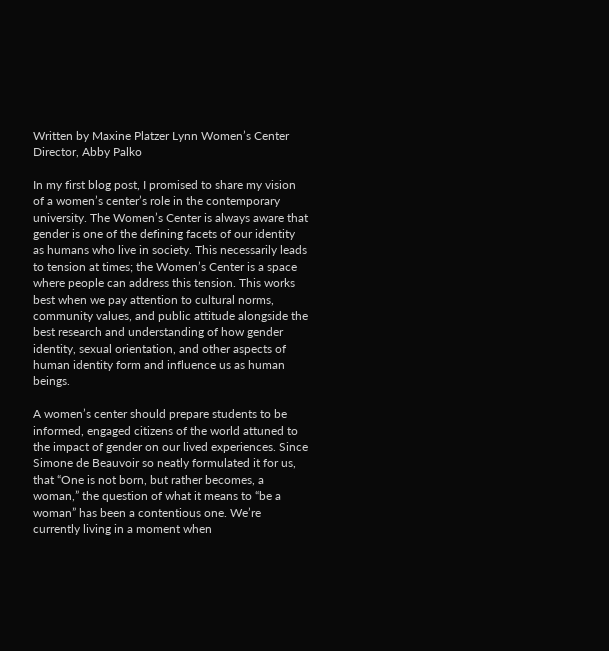Written by Maxine Platzer Lynn Women’s Center Director, Abby Palko

In my first blog post, I promised to share my vision of a women’s center’s role in the contemporary university. The Women’s Center is always aware that gender is one of the defining facets of our identity as humans who live in society. This necessarily leads to tension at times; the Women’s Center is a space where people can address this tension. This works best when we pay attention to cultural norms, community values, and public attitude alongside the best research and understanding of how gender identity, sexual orientation, and other aspects of human identity form and influence us as human beings.

A women’s center should prepare students to be informed, engaged citizens of the world attuned to the impact of gender on our lived experiences. Since Simone de Beauvoir so neatly formulated it for us, that “One is not born, but rather becomes, a woman,” the question of what it means to “be a woman” has been a contentious one. We’re currently living in a moment when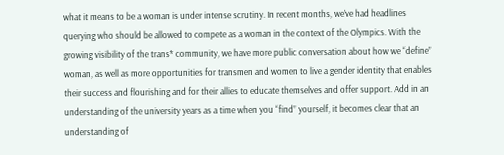what it means to be a woman is under intense scrutiny. In recent months, we’ve had headlines querying who should be allowed to compete as a woman in the context of the Olympics. With the growing visibility of the trans* community, we have more public conversation about how we “define” woman, as well as more opportunities for transmen and women to live a gender identity that enables their success and flourishing and for their allies to educate themselves and offer support. Add in an understanding of the university years as a time when you “find” yourself, it becomes clear that an understanding of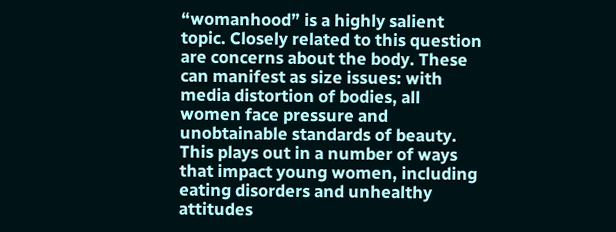“womanhood” is a highly salient topic. Closely related to this question are concerns about the body. These can manifest as size issues: with media distortion of bodies, all women face pressure and unobtainable standards of beauty. This plays out in a number of ways that impact young women, including eating disorders and unhealthy attitudes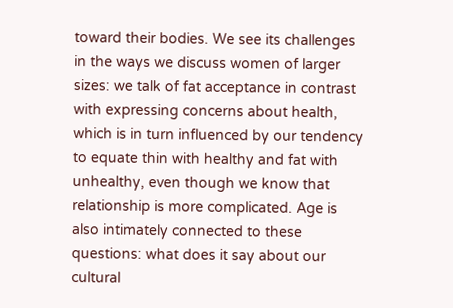toward their bodies. We see its challenges in the ways we discuss women of larger sizes: we talk of fat acceptance in contrast with expressing concerns about health, which is in turn influenced by our tendency to equate thin with healthy and fat with unhealthy, even though we know that relationship is more complicated. Age is also intimately connected to these questions: what does it say about our cultural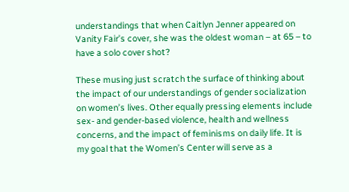understandings that when Caitlyn Jenner appeared on Vanity Fair’s cover, she was the oldest woman – at 65 – to have a solo cover shot?

These musing just scratch the surface of thinking about the impact of our understandings of gender socialization on women’s lives. Other equally pressing elements include sex- and gender-based violence, health and wellness concerns, and the impact of feminisms on daily life. It is my goal that the Women’s Center will serve as a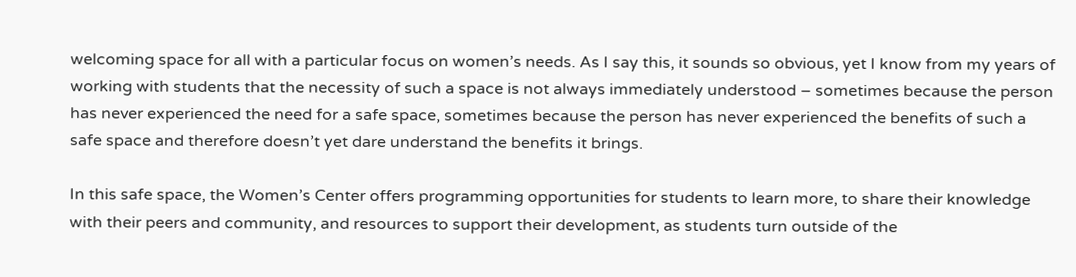welcoming space for all with a particular focus on women’s needs. As I say this, it sounds so obvious, yet I know from my years of working with students that the necessity of such a space is not always immediately understood – sometimes because the person has never experienced the need for a safe space, sometimes because the person has never experienced the benefits of such a safe space and therefore doesn’t yet dare understand the benefits it brings.

In this safe space, the Women’s Center offers programming opportunities for students to learn more, to share their knowledge with their peers and community, and resources to support their development, as students turn outside of the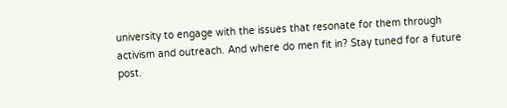university to engage with the issues that resonate for them through activism and outreach. And where do men fit in? Stay tuned for a future post.